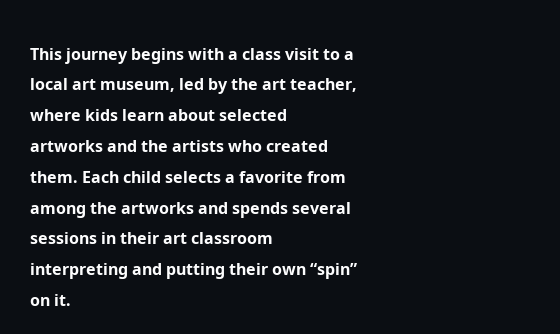This journey begins with a class visit to a local art museum, led by the art teacher, where kids learn about selected artworks and the artists who created them. Each child selects a favorite from among the artworks and spends several sessions in their art classroom interpreting and putting their own “spin” on it.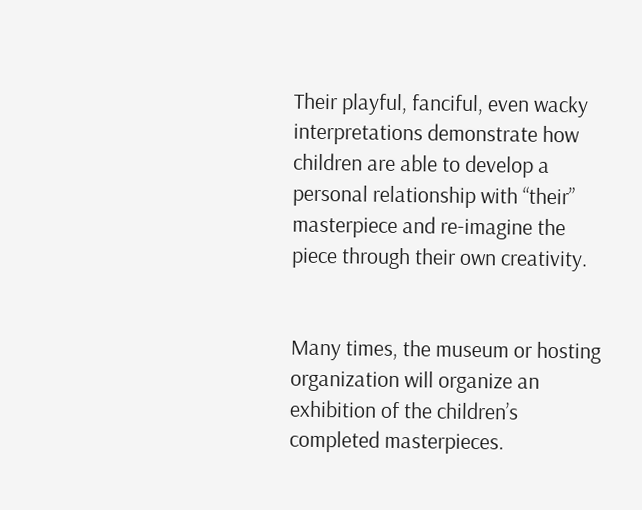Their playful, fanciful, even wacky interpretations demonstrate how children are able to develop a personal relationship with “their” masterpiece and re-imagine the piece through their own creativity.


Many times, the museum or hosting organization will organize an exhibition of the children’s completed masterpieces.